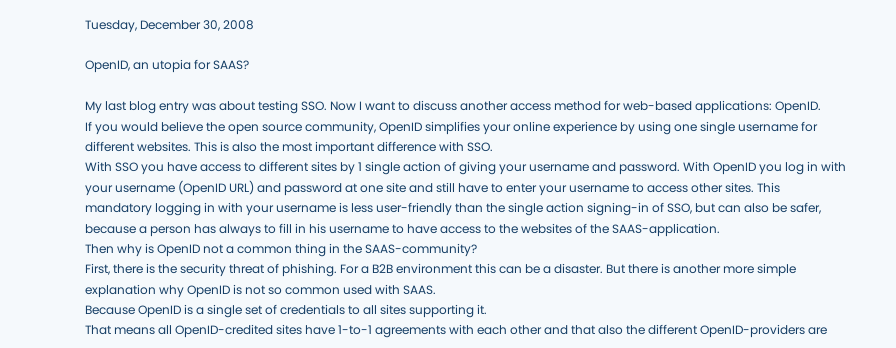Tuesday, December 30, 2008

OpenID, an utopia for SAAS?

My last blog entry was about testing SSO. Now I want to discuss another access method for web-based applications: OpenID.
If you would believe the open source community, OpenID simplifies your online experience by using one single username for different websites. This is also the most important difference with SSO.
With SSO you have access to different sites by 1 single action of giving your username and password. With OpenID you log in with your username (OpenID URL) and password at one site and still have to enter your username to access other sites. This mandatory logging in with your username is less user-friendly than the single action signing-in of SSO, but can also be safer, because a person has always to fill in his username to have access to the websites of the SAAS-application.
Then why is OpenID not a common thing in the SAAS-community?
First, there is the security threat of phishing. For a B2B environment this can be a disaster. But there is another more simple explanation why OpenID is not so common used with SAAS.
Because OpenID is a single set of credentials to all sites supporting it.
That means all OpenID-credited sites have 1-to-1 agreements with each other and that also the different OpenID-providers are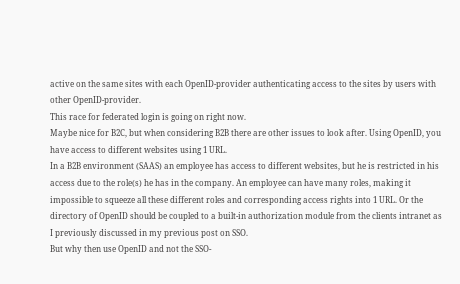active on the same sites with each OpenID-provider authenticating access to the sites by users with other OpenID-provider.
This race for federated login is going on right now.
Maybe nice for B2C, but when considering B2B there are other issues to look after. Using OpenID, you have access to different websites using 1 URL.
In a B2B environment (SAAS) an employee has access to different websites, but he is restricted in his access due to the role(s) he has in the company. An employee can have many roles, making it impossible to squeeze all these different roles and corresponding access rights into 1 URL. Or the directory of OpenID should be coupled to a built-in authorization module from the clients intranet as I previously discussed in my previous post on SSO.
But why then use OpenID and not the SSO-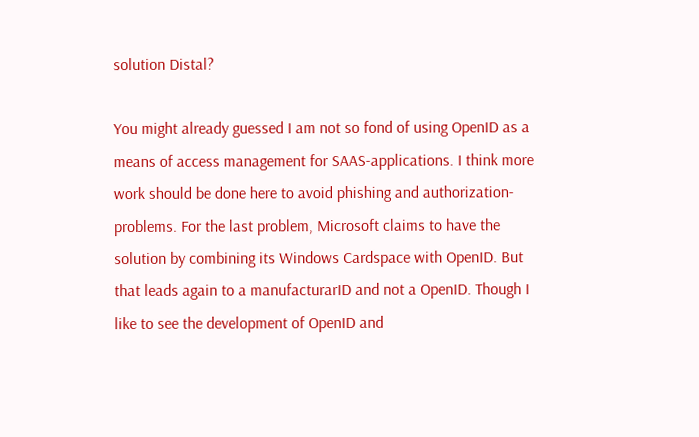solution Distal?

You might already guessed I am not so fond of using OpenID as a means of access management for SAAS-applications. I think more work should be done here to avoid phishing and authorization-problems. For the last problem, Microsoft claims to have the solution by combining its Windows Cardspace with OpenID. But that leads again to a manufacturarID and not a OpenID. Though I like to see the development of OpenID and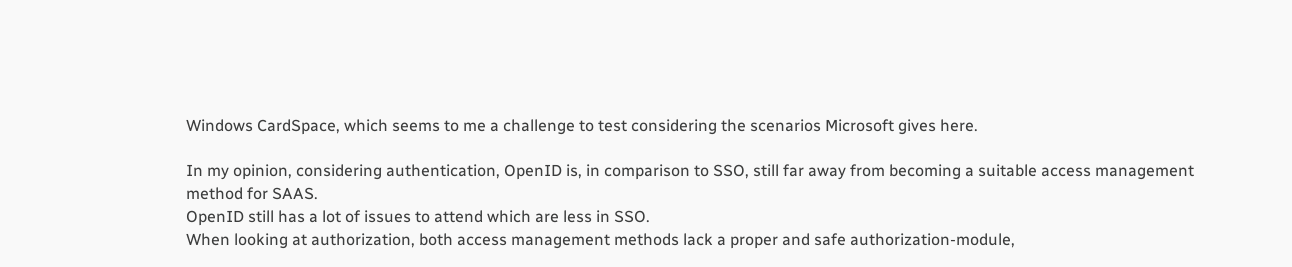Windows CardSpace, which seems to me a challenge to test considering the scenarios Microsoft gives here.

In my opinion, considering authentication, OpenID is, in comparison to SSO, still far away from becoming a suitable access management method for SAAS.
OpenID still has a lot of issues to attend which are less in SSO.
When looking at authorization, both access management methods lack a proper and safe authorization-module,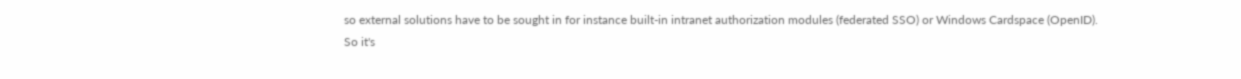so external solutions have to be sought in for instance built-in intranet authorization modules (federated SSO) or Windows Cardspace (OpenID).
So it's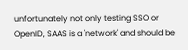unfortunately not only testing SSO or OpenID, SAAS is a 'network' and should be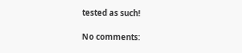tested as such!

No comments: